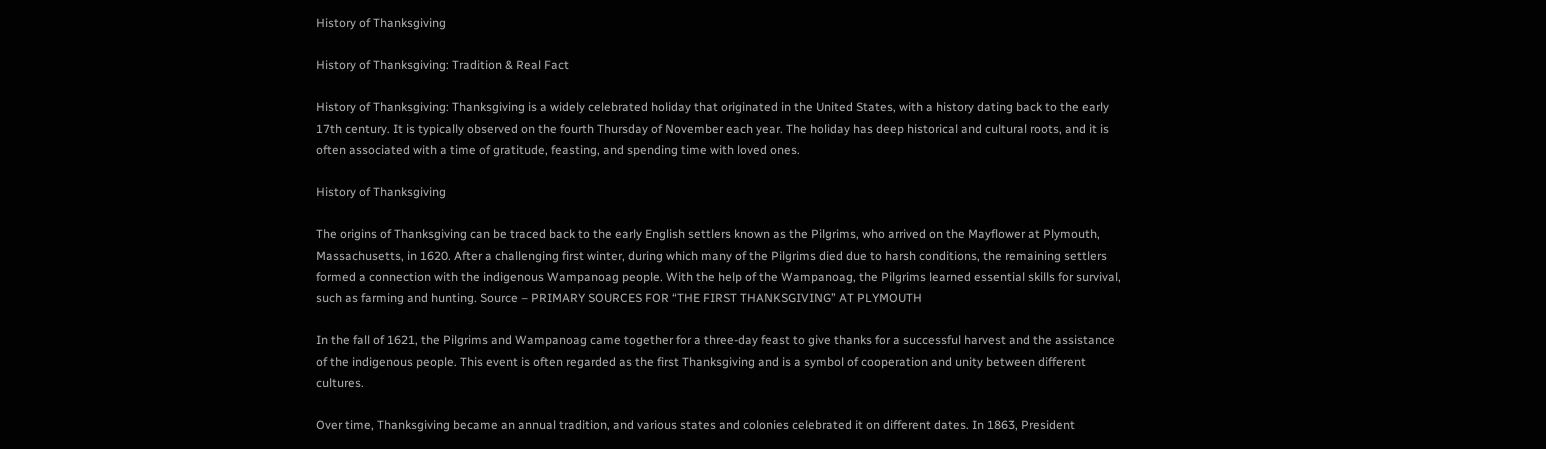History of Thanksgiving

History of Thanksgiving: Tradition & Real Fact

History of Thanksgiving: Thanksgiving is a widely celebrated holiday that originated in the United States, with a history dating back to the early 17th century. It is typically observed on the fourth Thursday of November each year. The holiday has deep historical and cultural roots, and it is often associated with a time of gratitude, feasting, and spending time with loved ones.

History of Thanksgiving

The origins of Thanksgiving can be traced back to the early English settlers known as the Pilgrims, who arrived on the Mayflower at Plymouth, Massachusetts, in 1620. After a challenging first winter, during which many of the Pilgrims died due to harsh conditions, the remaining settlers formed a connection with the indigenous Wampanoag people. With the help of the Wampanoag, the Pilgrims learned essential skills for survival, such as farming and hunting. Source – PRIMARY SOURCES FOR “THE FIRST THANKSGIVING” AT PLYMOUTH

In the fall of 1621, the Pilgrims and Wampanoag came together for a three-day feast to give thanks for a successful harvest and the assistance of the indigenous people. This event is often regarded as the first Thanksgiving and is a symbol of cooperation and unity between different cultures.

Over time, Thanksgiving became an annual tradition, and various states and colonies celebrated it on different dates. In 1863, President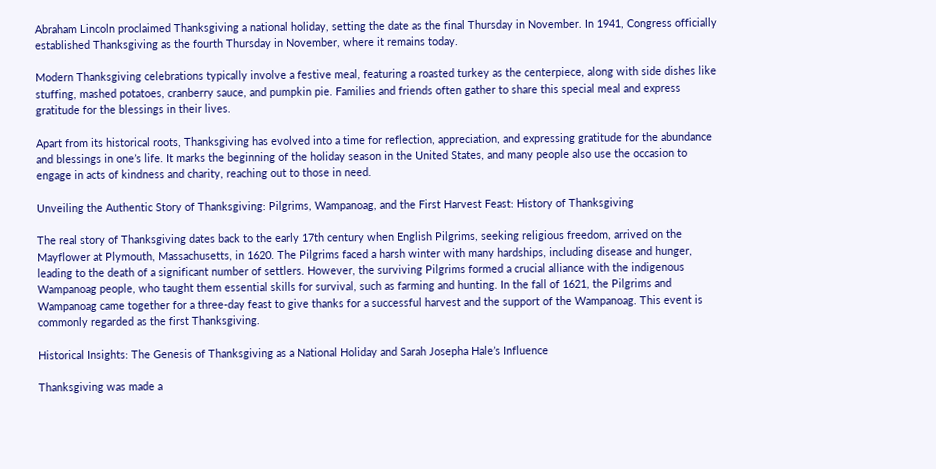Abraham Lincoln proclaimed Thanksgiving a national holiday, setting the date as the final Thursday in November. In 1941, Congress officially established Thanksgiving as the fourth Thursday in November, where it remains today.

Modern Thanksgiving celebrations typically involve a festive meal, featuring a roasted turkey as the centerpiece, along with side dishes like stuffing, mashed potatoes, cranberry sauce, and pumpkin pie. Families and friends often gather to share this special meal and express gratitude for the blessings in their lives.

Apart from its historical roots, Thanksgiving has evolved into a time for reflection, appreciation, and expressing gratitude for the abundance and blessings in one’s life. It marks the beginning of the holiday season in the United States, and many people also use the occasion to engage in acts of kindness and charity, reaching out to those in need.

Unveiling the Authentic Story of Thanksgiving: Pilgrims, Wampanoag, and the First Harvest Feast: History of Thanksgiving

The real story of Thanksgiving dates back to the early 17th century when English Pilgrims, seeking religious freedom, arrived on the Mayflower at Plymouth, Massachusetts, in 1620. The Pilgrims faced a harsh winter with many hardships, including disease and hunger, leading to the death of a significant number of settlers. However, the surviving Pilgrims formed a crucial alliance with the indigenous Wampanoag people, who taught them essential skills for survival, such as farming and hunting. In the fall of 1621, the Pilgrims and Wampanoag came together for a three-day feast to give thanks for a successful harvest and the support of the Wampanoag. This event is commonly regarded as the first Thanksgiving.

Historical Insights: The Genesis of Thanksgiving as a National Holiday and Sarah Josepha Hale’s Influence

Thanksgiving was made a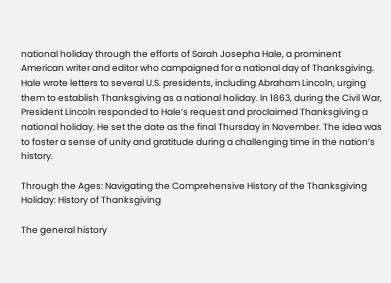national holiday through the efforts of Sarah Josepha Hale, a prominent American writer and editor who campaigned for a national day of Thanksgiving. Hale wrote letters to several U.S. presidents, including Abraham Lincoln, urging them to establish Thanksgiving as a national holiday. In 1863, during the Civil War, President Lincoln responded to Hale’s request and proclaimed Thanksgiving a national holiday. He set the date as the final Thursday in November. The idea was to foster a sense of unity and gratitude during a challenging time in the nation’s history.

Through the Ages: Navigating the Comprehensive History of the Thanksgiving Holiday: History of Thanksgiving

The general history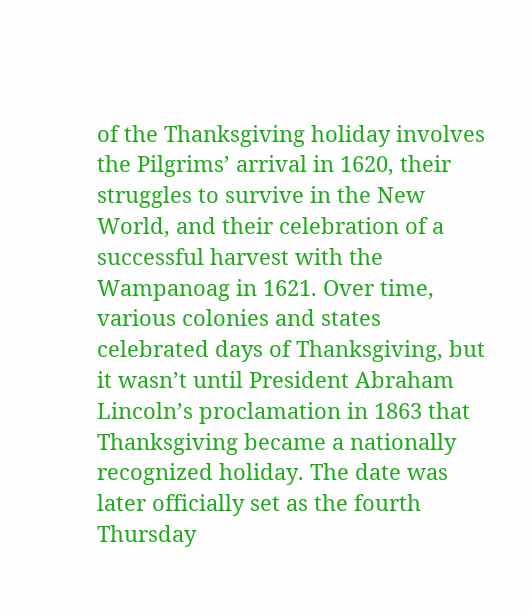of the Thanksgiving holiday involves the Pilgrims’ arrival in 1620, their struggles to survive in the New World, and their celebration of a successful harvest with the Wampanoag in 1621. Over time, various colonies and states celebrated days of Thanksgiving, but it wasn’t until President Abraham Lincoln’s proclamation in 1863 that Thanksgiving became a nationally recognized holiday. The date was later officially set as the fourth Thursday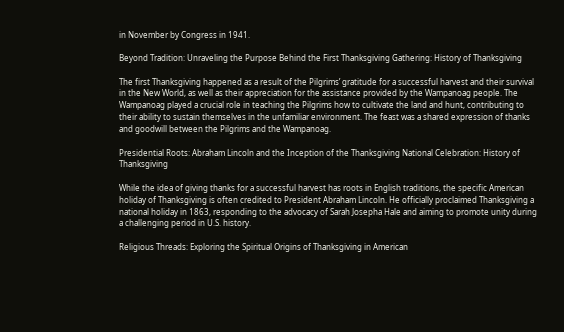in November by Congress in 1941.

Beyond Tradition: Unraveling the Purpose Behind the First Thanksgiving Gathering: History of Thanksgiving

The first Thanksgiving happened as a result of the Pilgrims’ gratitude for a successful harvest and their survival in the New World, as well as their appreciation for the assistance provided by the Wampanoag people. The Wampanoag played a crucial role in teaching the Pilgrims how to cultivate the land and hunt, contributing to their ability to sustain themselves in the unfamiliar environment. The feast was a shared expression of thanks and goodwill between the Pilgrims and the Wampanoag.

Presidential Roots: Abraham Lincoln and the Inception of the Thanksgiving National Celebration: History of Thanksgiving

While the idea of giving thanks for a successful harvest has roots in English traditions, the specific American holiday of Thanksgiving is often credited to President Abraham Lincoln. He officially proclaimed Thanksgiving a national holiday in 1863, responding to the advocacy of Sarah Josepha Hale and aiming to promote unity during a challenging period in U.S. history.

Religious Threads: Exploring the Spiritual Origins of Thanksgiving in American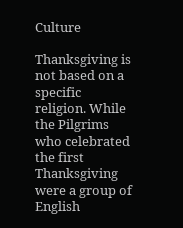Culture

Thanksgiving is not based on a specific religion. While the Pilgrims who celebrated the first Thanksgiving were a group of English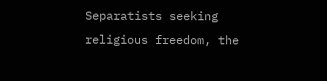Separatists seeking religious freedom, the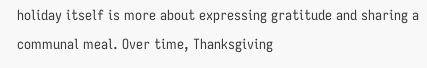holiday itself is more about expressing gratitude and sharing a communal meal. Over time, Thanksgiving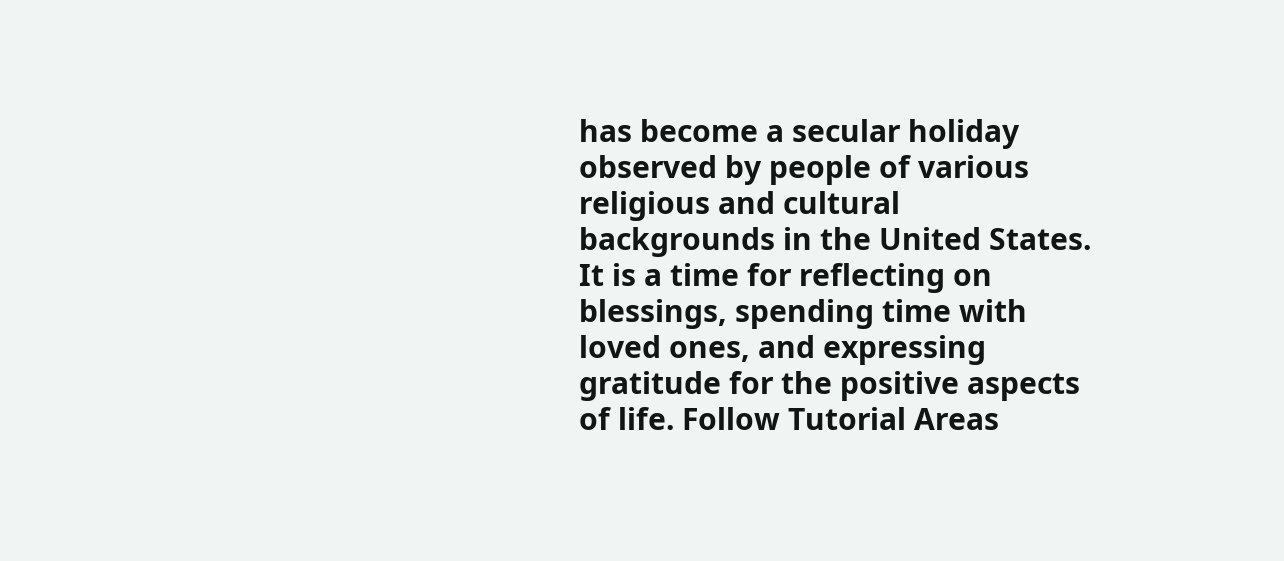has become a secular holiday observed by people of various religious and cultural backgrounds in the United States. It is a time for reflecting on blessings, spending time with loved ones, and expressing gratitude for the positive aspects of life. Follow Tutorial Areas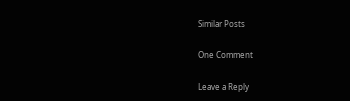Similar Posts

One Comment

Leave a Reply